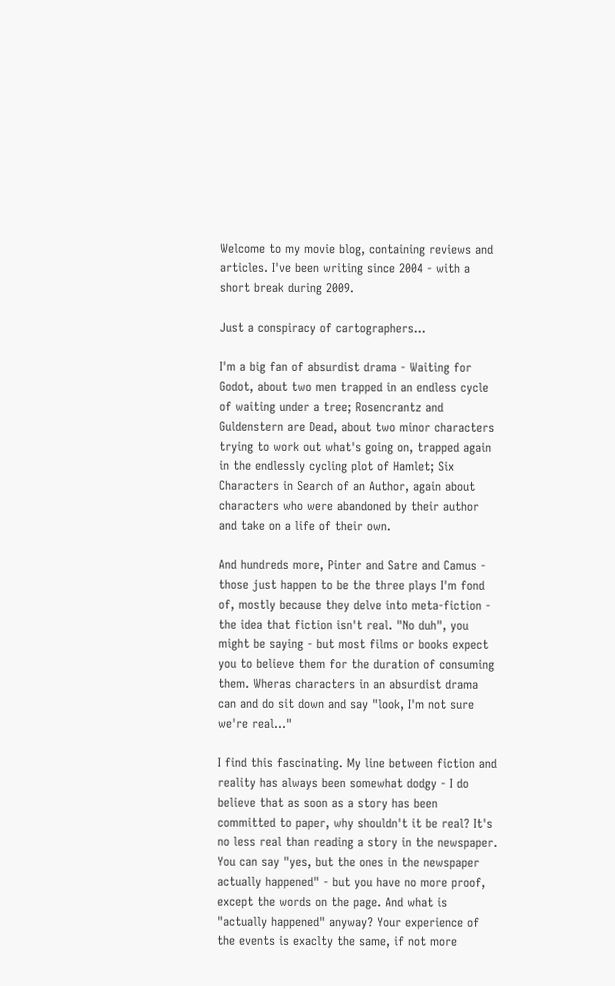Welcome to my movie blog, containing reviews and articles. I've been writing since 2004 - with a short break during 2009.

Just a conspiracy of cartographers...

I'm a big fan of absurdist drama - Waiting for Godot, about two men trapped in an endless cycle of waiting under a tree; Rosencrantz and Guldenstern are Dead, about two minor characters trying to work out what's going on, trapped again in the endlessly cycling plot of Hamlet; Six Characters in Search of an Author, again about characters who were abandoned by their author and take on a life of their own.

And hundreds more, Pinter and Satre and Camus - those just happen to be the three plays I'm fond of, mostly because they delve into meta-fiction - the idea that fiction isn't real. "No duh", you might be saying - but most films or books expect you to believe them for the duration of consuming them. Wheras characters in an absurdist drama can and do sit down and say "look, I'm not sure we're real..."

I find this fascinating. My line between fiction and reality has always been somewhat dodgy - I do believe that as soon as a story has been committed to paper, why shouldn't it be real? It's no less real than reading a story in the newspaper. You can say "yes, but the ones in the newspaper actually happened" - but you have no more proof, except the words on the page. And what is "actually happened" anyway? Your experience of the events is exaclty the same, if not more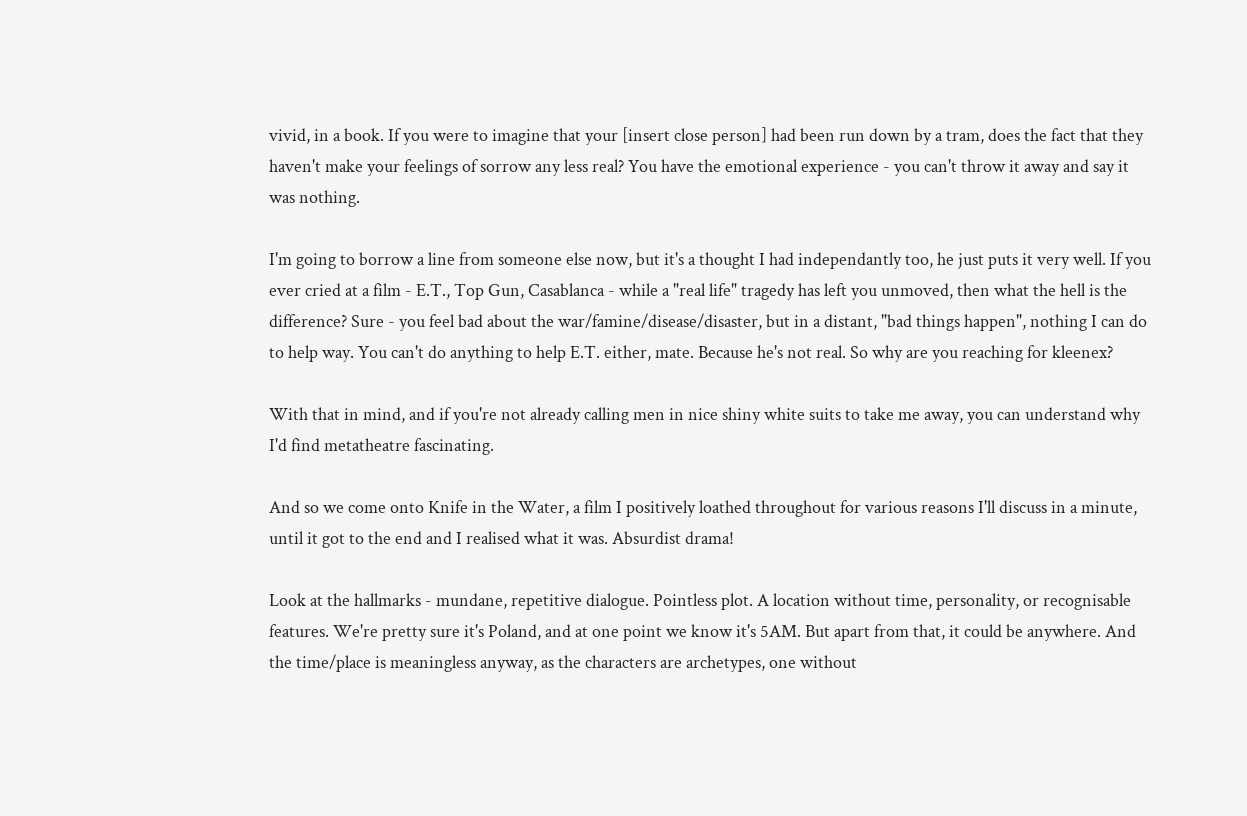vivid, in a book. If you were to imagine that your [insert close person] had been run down by a tram, does the fact that they haven't make your feelings of sorrow any less real? You have the emotional experience - you can't throw it away and say it was nothing.

I'm going to borrow a line from someone else now, but it's a thought I had independantly too, he just puts it very well. If you ever cried at a film - E.T., Top Gun, Casablanca - while a "real life" tragedy has left you unmoved, then what the hell is the difference? Sure - you feel bad about the war/famine/disease/disaster, but in a distant, "bad things happen", nothing I can do to help way. You can't do anything to help E.T. either, mate. Because he's not real. So why are you reaching for kleenex?

With that in mind, and if you're not already calling men in nice shiny white suits to take me away, you can understand why I'd find metatheatre fascinating.

And so we come onto Knife in the Water, a film I positively loathed throughout for various reasons I'll discuss in a minute, until it got to the end and I realised what it was. Absurdist drama!

Look at the hallmarks - mundane, repetitive dialogue. Pointless plot. A location without time, personality, or recognisable features. We're pretty sure it's Poland, and at one point we know it's 5AM. But apart from that, it could be anywhere. And the time/place is meaningless anyway, as the characters are archetypes, one without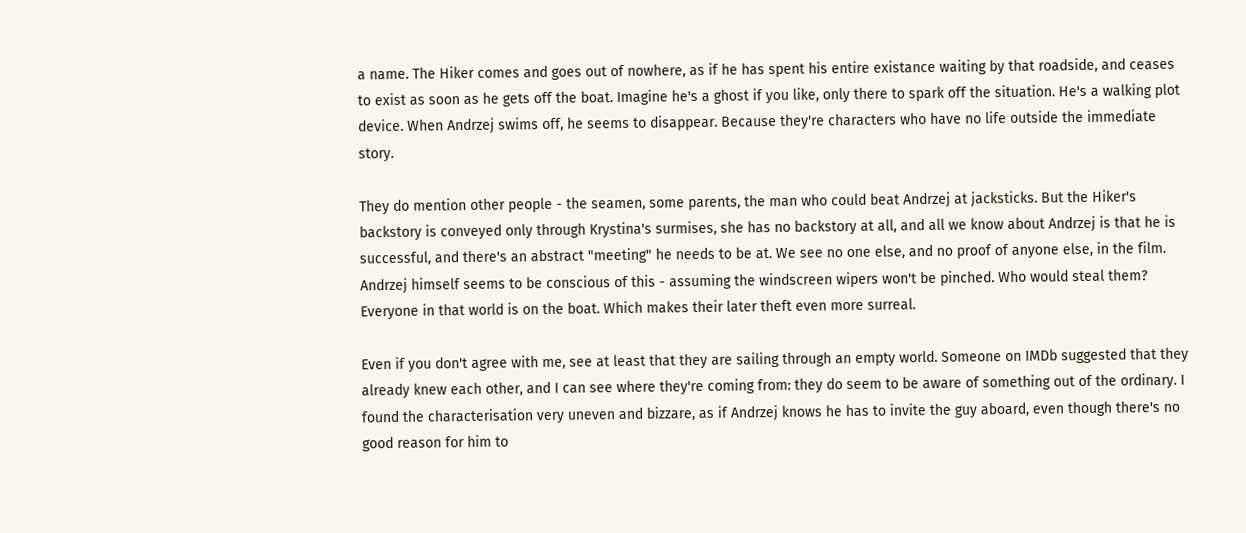a name. The Hiker comes and goes out of nowhere, as if he has spent his entire existance waiting by that roadside, and ceases to exist as soon as he gets off the boat. Imagine he's a ghost if you like, only there to spark off the situation. He's a walking plot device. When Andrzej swims off, he seems to disappear. Because they're characters who have no life outside the immediate story.

They do mention other people - the seamen, some parents, the man who could beat Andrzej at jacksticks. But the Hiker's backstory is conveyed only through Krystina's surmises, she has no backstory at all, and all we know about Andrzej is that he is successful, and there's an abstract "meeting" he needs to be at. We see no one else, and no proof of anyone else, in the film. Andrzej himself seems to be conscious of this - assuming the windscreen wipers won't be pinched. Who would steal them? Everyone in that world is on the boat. Which makes their later theft even more surreal.

Even if you don't agree with me, see at least that they are sailing through an empty world. Someone on IMDb suggested that they already knew each other, and I can see where they're coming from: they do seem to be aware of something out of the ordinary. I found the characterisation very uneven and bizzare, as if Andrzej knows he has to invite the guy aboard, even though there's no good reason for him to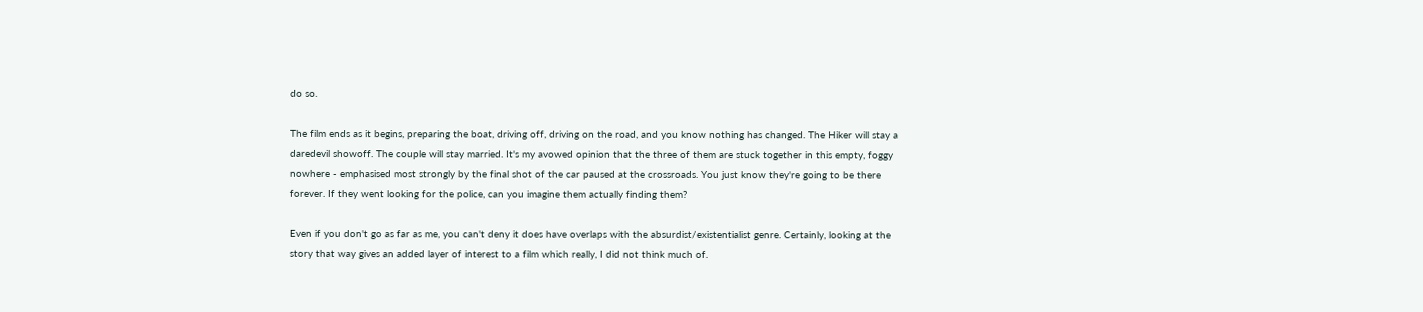do so.

The film ends as it begins, preparing the boat, driving off, driving on the road, and you know nothing has changed. The Hiker will stay a daredevil showoff. The couple will stay married. It's my avowed opinion that the three of them are stuck together in this empty, foggy nowhere - emphasised most strongly by the final shot of the car paused at the crossroads. You just know they're going to be there forever. If they went looking for the police, can you imagine them actually finding them?

Even if you don't go as far as me, you can't deny it does have overlaps with the absurdist/existentialist genre. Certainly, looking at the story that way gives an added layer of interest to a film which really, I did not think much of.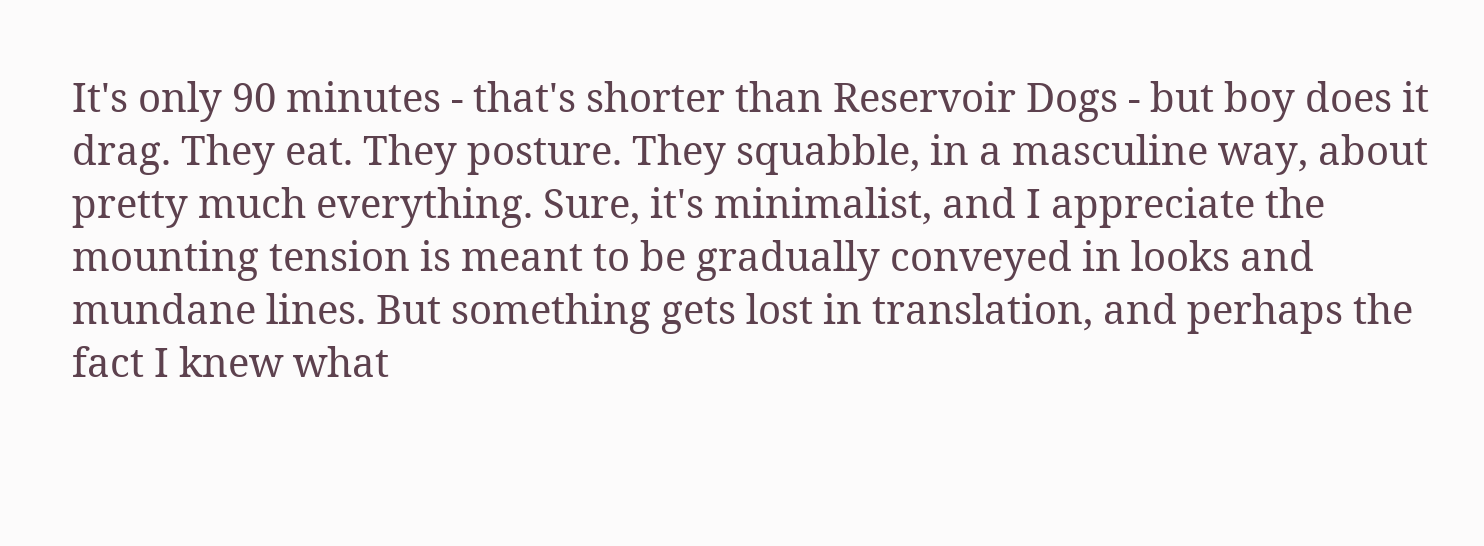It's only 90 minutes - that's shorter than Reservoir Dogs - but boy does it drag. They eat. They posture. They squabble, in a masculine way, about pretty much everything. Sure, it's minimalist, and I appreciate the mounting tension is meant to be gradually conveyed in looks and mundane lines. But something gets lost in translation, and perhaps the fact I knew what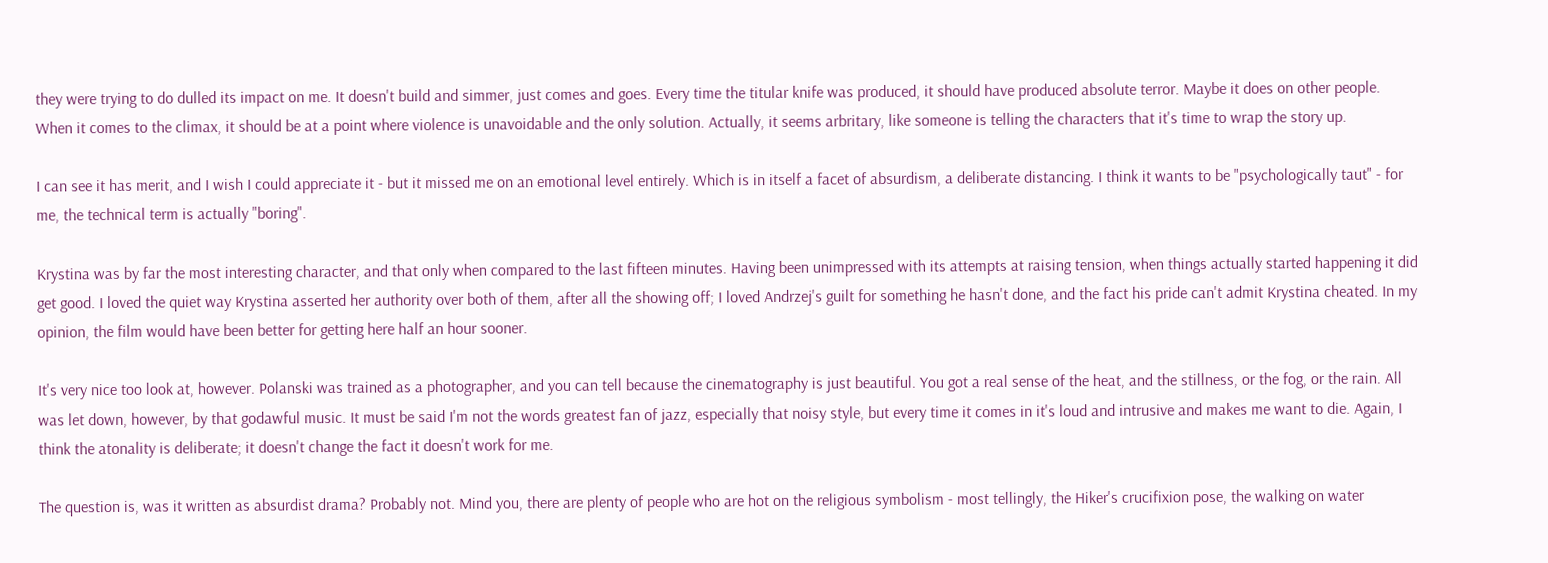they were trying to do dulled its impact on me. It doesn't build and simmer, just comes and goes. Every time the titular knife was produced, it should have produced absolute terror. Maybe it does on other people. When it comes to the climax, it should be at a point where violence is unavoidable and the only solution. Actually, it seems arbritary, like someone is telling the characters that it's time to wrap the story up.

I can see it has merit, and I wish I could appreciate it - but it missed me on an emotional level entirely. Which is in itself a facet of absurdism, a deliberate distancing. I think it wants to be "psychologically taut" - for me, the technical term is actually "boring".

Krystina was by far the most interesting character, and that only when compared to the last fifteen minutes. Having been unimpressed with its attempts at raising tension, when things actually started happening it did get good. I loved the quiet way Krystina asserted her authority over both of them, after all the showing off; I loved Andrzej's guilt for something he hasn't done, and the fact his pride can't admit Krystina cheated. In my opinion, the film would have been better for getting here half an hour sooner.

It's very nice too look at, however. Polanski was trained as a photographer, and you can tell because the cinematography is just beautiful. You got a real sense of the heat, and the stillness, or the fog, or the rain. All was let down, however, by that godawful music. It must be said I'm not the words greatest fan of jazz, especially that noisy style, but every time it comes in it's loud and intrusive and makes me want to die. Again, I think the atonality is deliberate; it doesn't change the fact it doesn't work for me.

The question is, was it written as absurdist drama? Probably not. Mind you, there are plenty of people who are hot on the religious symbolism - most tellingly, the Hiker's crucifixion pose, the walking on water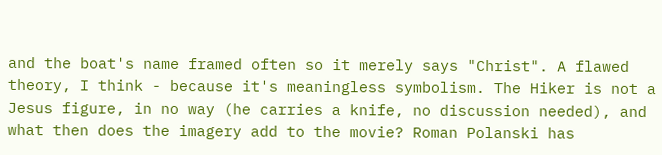and the boat's name framed often so it merely says "Christ". A flawed theory, I think - because it's meaningless symbolism. The Hiker is not a Jesus figure, in no way (he carries a knife, no discussion needed), and what then does the imagery add to the movie? Roman Polanski has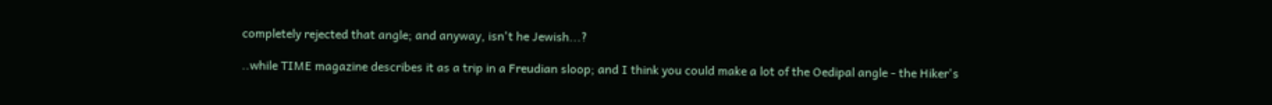completely rejected that angle; and anyway, isn't he Jewish...?

..while TIME magazine describes it as a trip in a Freudian sloop; and I think you could make a lot of the Oedipal angle - the Hiker's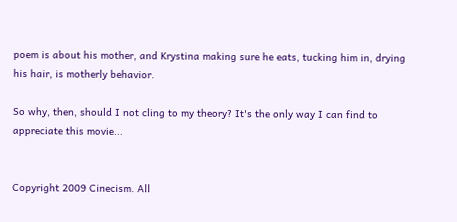poem is about his mother, and Krystina making sure he eats, tucking him in, drying his hair, is motherly behavior.

So why, then, should I not cling to my theory? It's the only way I can find to appreciate this movie...


Copyright 2009 Cinecism. All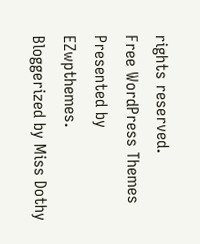rights reserved.
Free WordPress Themes Presented by EZwpthemes.
Bloggerized by Miss Dothy